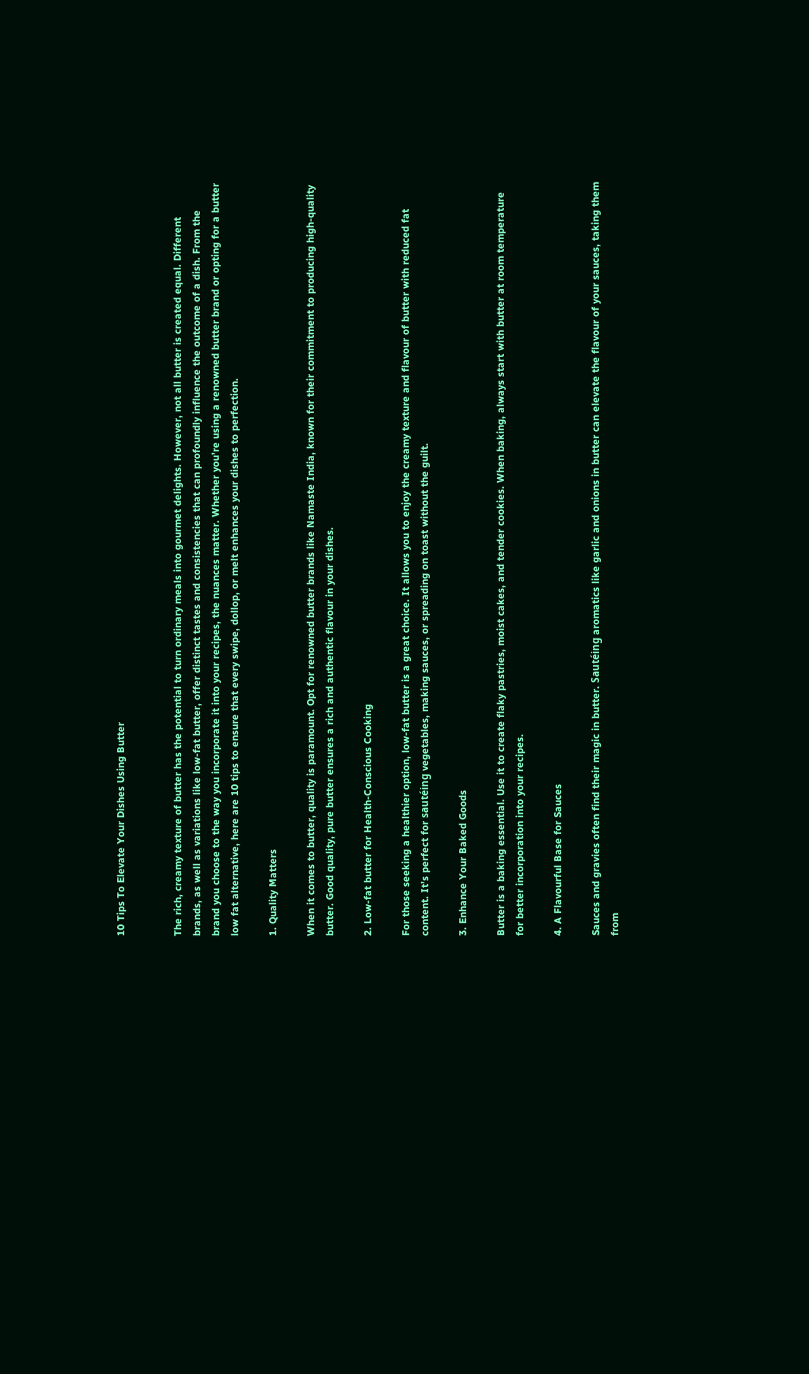10 Tips To Elevate Your Dishes Using Butter


The rich, creamy texture of butter has the potential to turn ordinary meals into gourmet delights. However, not all butter is created equal. Different brands, as well as variations like low-fat butter, offer distinct tastes and consistencies that can profoundly influence the outcome of a dish. From the brand you choose to the way you incorporate it into your recipes, the nuances matter. Whether you’re using a renowned butter brand or opting for a butter low fat alternative, here are 10 tips to ensure that every swipe, dollop, or melt enhances your dishes to perfection.

1. Quality Matters

When it comes to butter, quality is paramount. Opt for renowned butter brands like Namaste India, known for their commitment to producing high-quality butter. Good quality, pure butter ensures a rich and authentic flavour in your dishes.

2. Low-fat butter for Health-Conscious Cooking

For those seeking a healthier option, low-fat butter is a great choice. It allows you to enjoy the creamy texture and flavour of butter with reduced fat content. It’s perfect for sautéing vegetables, making sauces, or spreading on toast without the guilt.

3. Enhance Your Baked Goods

Butter is a baking essential. Use it to create flaky pastries, moist cakes, and tender cookies. When baking, always start with butter at room temperature for better incorporation into your recipes.

4. A Flavourful Base for Sauces

Sauces and gravies often find their magic in butter. Sautéing aromatics like garlic and onions in butter can elevate the flavour of your sauces, taking them from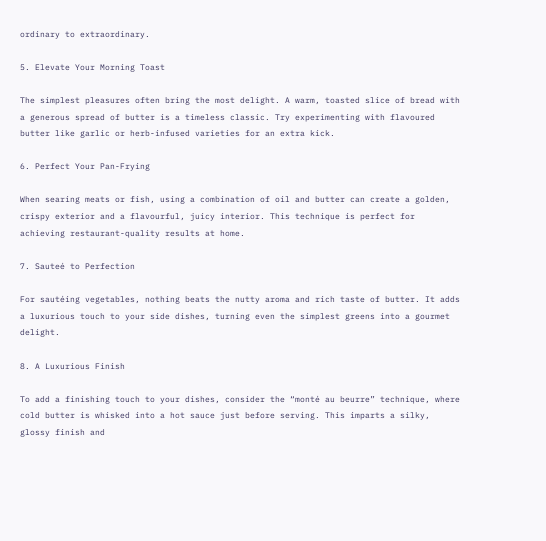ordinary to extraordinary.

5. Elevate Your Morning Toast

The simplest pleasures often bring the most delight. A warm, toasted slice of bread with a generous spread of butter is a timeless classic. Try experimenting with flavoured butter like garlic or herb-infused varieties for an extra kick.

6. Perfect Your Pan-Frying

When searing meats or fish, using a combination of oil and butter can create a golden, crispy exterior and a flavourful, juicy interior. This technique is perfect for achieving restaurant-quality results at home.

7. Sauteé to Perfection

For sautéing vegetables, nothing beats the nutty aroma and rich taste of butter. It adds a luxurious touch to your side dishes, turning even the simplest greens into a gourmet delight.

8. A Luxurious Finish

To add a finishing touch to your dishes, consider the “monté au beurre” technique, where cold butter is whisked into a hot sauce just before serving. This imparts a silky, glossy finish and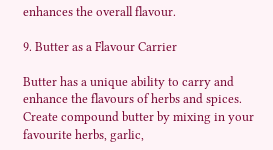enhances the overall flavour.

9. Butter as a Flavour Carrier

Butter has a unique ability to carry and enhance the flavours of herbs and spices. Create compound butter by mixing in your favourite herbs, garlic,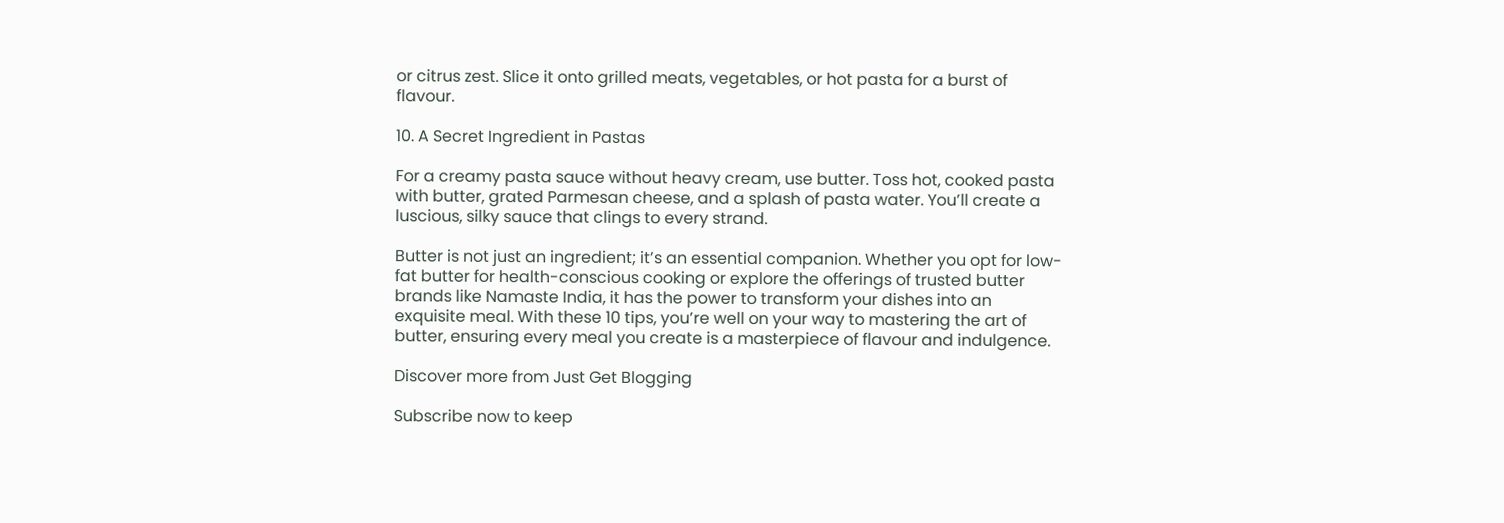or citrus zest. Slice it onto grilled meats, vegetables, or hot pasta for a burst of flavour.

10. A Secret Ingredient in Pastas

For a creamy pasta sauce without heavy cream, use butter. Toss hot, cooked pasta with butter, grated Parmesan cheese, and a splash of pasta water. You’ll create a luscious, silky sauce that clings to every strand.

Butter is not just an ingredient; it’s an essential companion. Whether you opt for low-fat butter for health-conscious cooking or explore the offerings of trusted butter brands like Namaste India, it has the power to transform your dishes into an exquisite meal. With these 10 tips, you’re well on your way to mastering the art of butter, ensuring every meal you create is a masterpiece of flavour and indulgence.

Discover more from Just Get Blogging

Subscribe now to keep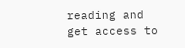reading and get access to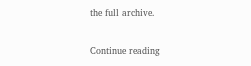the full archive.

Continue reading